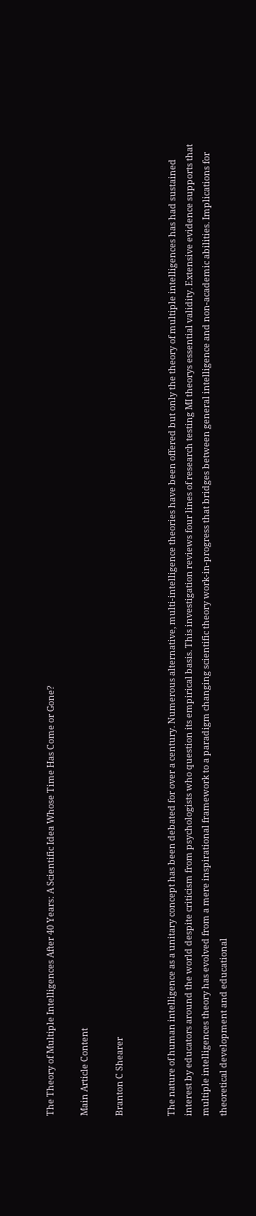The Theory of Multiple Intelligences After 40 Years: A Scientific Idea Whose Time Has Come or Gone?

Main Article Content

Branton C Shearer


The nature of human intelligence as a unitary concept has been debated for over a century. Numerous alternative, multi-intelligence theories have been offered but only the theory of multiple intelligences has had sustained interest by educators around the world despite criticism from psychologists who question its empirical basis. This investigation reviews four lines of research testing MI theorys essential validity. Extensive evidence supports that multiple intelligences theory has evolved from a mere inspirational framework to a paradigm changing scientific theory work-in-progress that bridges between general intelligence and non-academic abilities. Implications for theoretical development and educational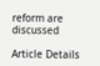reform are discussed

Article Details